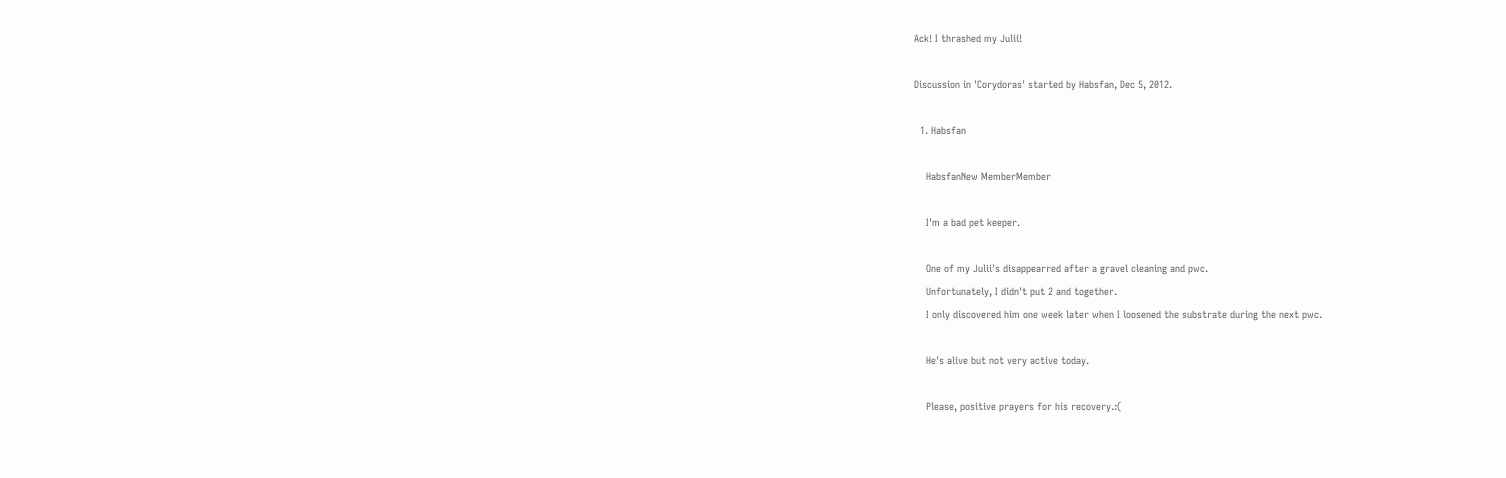Ack! I thrashed my Julii!

Discussion in 'Corydoras' started by Habsfan, Dec 5, 2012.

  1. Habsfan

    HabsfanNew MemberMember

    I'm a bad pet keeper.

    One of my Julii's disappearred after a gravel cleaning and pwc.
    Unfortunately, I didn't put 2 and together.
    I only discovered him one week later when I loosened the substrate during the next pwc.

    He's alive but not very active today.

    Please, positive prayers for his recovery.:(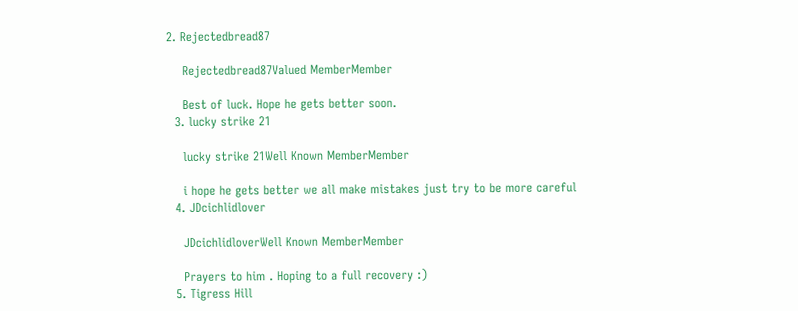2. Rejectedbread87

    Rejectedbread87Valued MemberMember

    Best of luck. Hope he gets better soon.
  3. lucky strike 21

    lucky strike 21Well Known MemberMember

    i hope he gets better we all make mistakes just try to be more careful
  4. JDcichlidlover

    JDcichlidloverWell Known MemberMember

    Prayers to him . Hoping to a full recovery :)
  5. Tigress Hill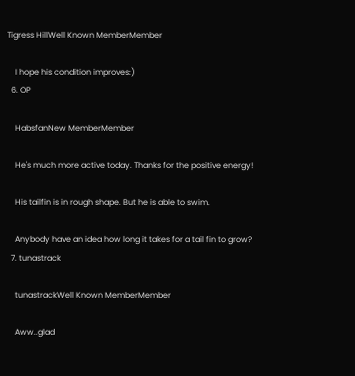Tigress HillWell Known MemberMember

    I hope his condition improves:)
  6. OP

    HabsfanNew MemberMember

    He's much more active today. Thanks for the positive energy!

    His tailfin is in rough shape. But he is able to swim.

    Anybody have an idea how long it takes for a tail fin to grow?
  7. tunastrack

    tunastrackWell Known MemberMember

    Aww..glad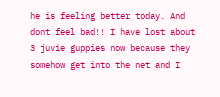he is feeling better today. And dont feel bad!! I have lost about 3 juvie guppies now because they somehow get into the net and I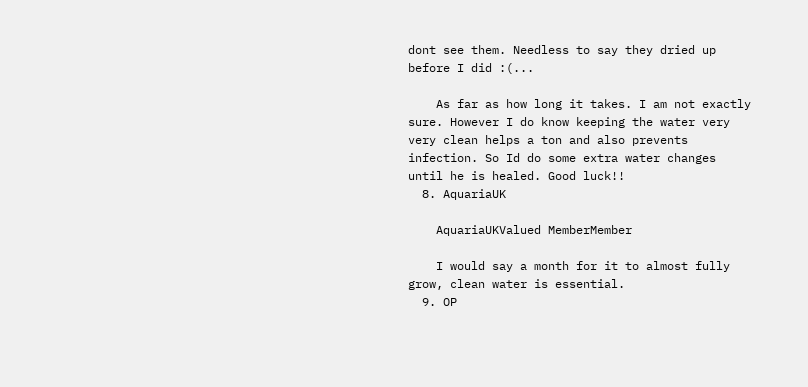dont see them. Needless to say they dried up before I did :(...

    As far as how long it takes. I am not exactly sure. However I do know keeping the water very very clean helps a ton and also prevents infection. So Id do some extra water changes until he is healed. Good luck!!
  8. AquariaUK

    AquariaUKValued MemberMember

    I would say a month for it to almost fully grow, clean water is essential.
  9. OP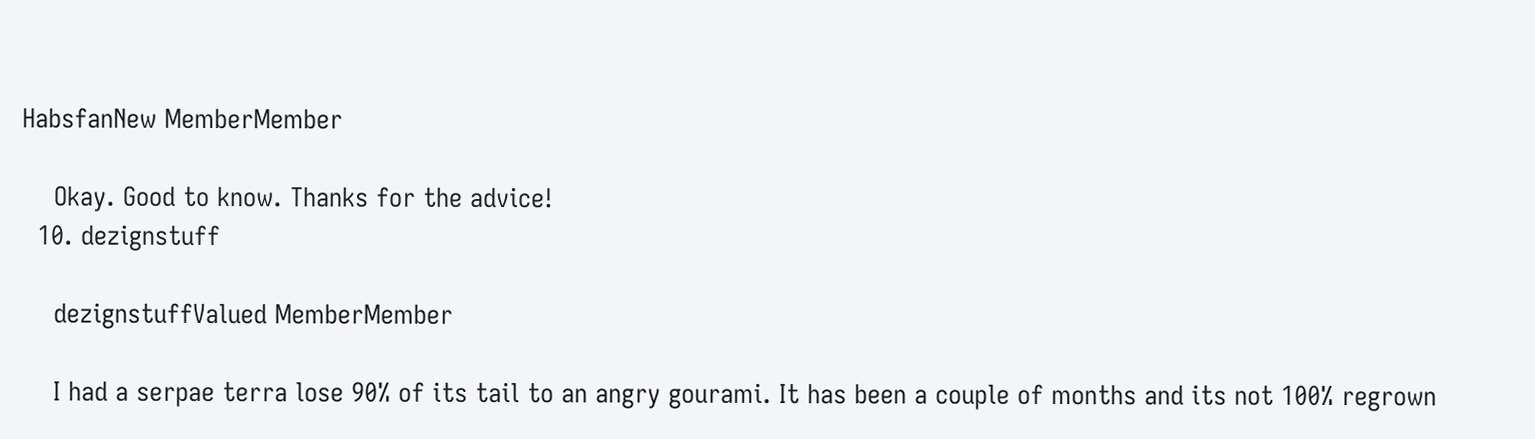HabsfanNew MemberMember

    Okay. Good to know. Thanks for the advice!
  10. dezignstuff

    dezignstuffValued MemberMember

    I had a serpae terra lose 90% of its tail to an angry gourami. It has been a couple of months and its not 100% regrown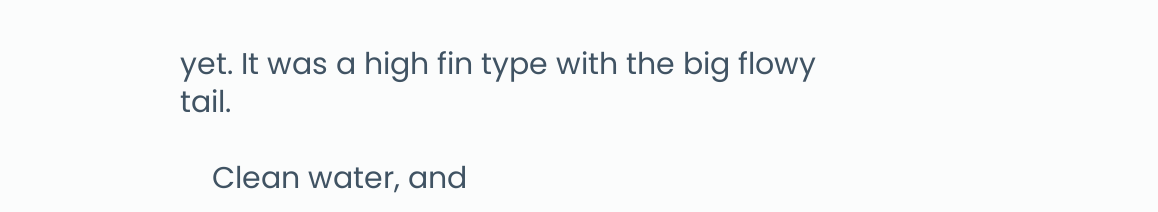yet. It was a high fin type with the big flowy tail.

    Clean water, and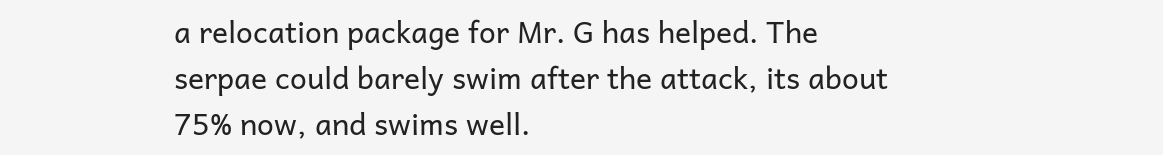a relocation package for Mr. G has helped. The serpae could barely swim after the attack, its about 75% now, and swims well.